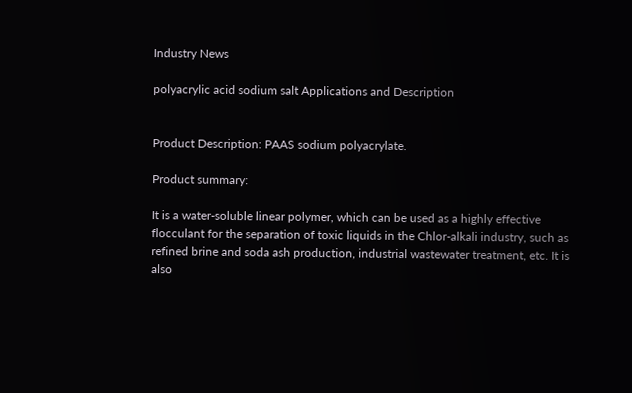Industry News

polyacrylic acid sodium salt Applications and Description


Product Description: PAAS sodium polyacrylate.

Product summary:

It is a water-soluble linear polymer, which can be used as a highly effective flocculant for the separation of toxic liquids in the Chlor-alkali industry, such as refined brine and soda ash production, industrial wastewater treatment, etc. It is also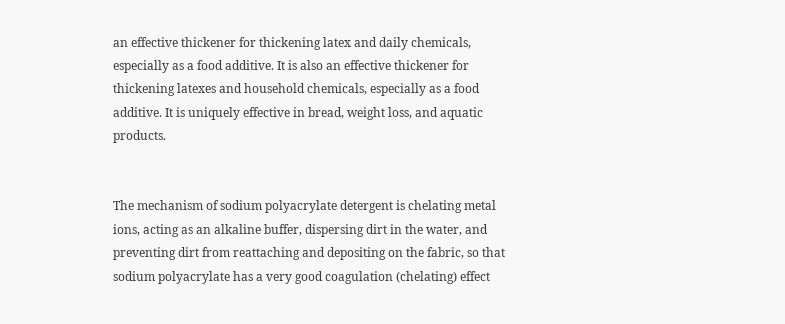an effective thickener for thickening latex and daily chemicals, especially as a food additive. It is also an effective thickener for thickening latexes and household chemicals, especially as a food additive. It is uniquely effective in bread, weight loss, and aquatic products.


The mechanism of sodium polyacrylate detergent is chelating metal ions, acting as an alkaline buffer, dispersing dirt in the water, and preventing dirt from reattaching and depositing on the fabric, so that sodium polyacrylate has a very good coagulation (chelating) effect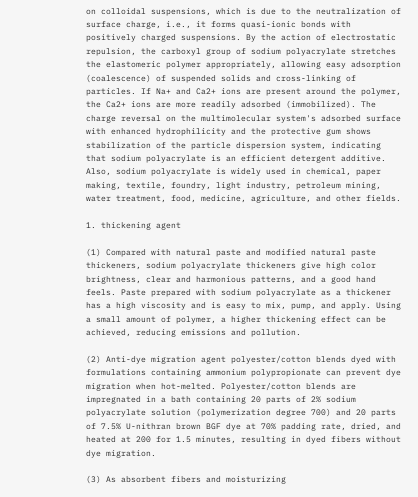on colloidal suspensions, which is due to the neutralization of surface charge, i.e., it forms quasi-ionic bonds with positively charged suspensions. By the action of electrostatic repulsion, the carboxyl group of sodium polyacrylate stretches the elastomeric polymer appropriately, allowing easy adsorption (coalescence) of suspended solids and cross-linking of particles. If Na+ and Ca2+ ions are present around the polymer, the Ca2+ ions are more readily adsorbed (immobilized). The charge reversal on the multimolecular system's adsorbed surface with enhanced hydrophilicity and the protective gum shows stabilization of the particle dispersion system, indicating that sodium polyacrylate is an efficient detergent additive. Also, sodium polyacrylate is widely used in chemical, paper making, textile, foundry, light industry, petroleum mining, water treatment, food, medicine, agriculture, and other fields.

1. thickening agent

(1) Compared with natural paste and modified natural paste thickeners, sodium polyacrylate thickeners give high color brightness, clear and harmonious patterns, and a good hand feels. Paste prepared with sodium polyacrylate as a thickener has a high viscosity and is easy to mix, pump, and apply. Using a small amount of polymer, a higher thickening effect can be achieved, reducing emissions and pollution.

(2) Anti-dye migration agent polyester/cotton blends dyed with formulations containing ammonium polypropionate can prevent dye migration when hot-melted. Polyester/cotton blends are impregnated in a bath containing 20 parts of 2% sodium polyacrylate solution (polymerization degree 700) and 20 parts of 7.5% U-nithran brown BGF dye at 70% padding rate, dried, and heated at 200 for 1.5 minutes, resulting in dyed fibers without dye migration.

(3) As absorbent fibers and moisturizing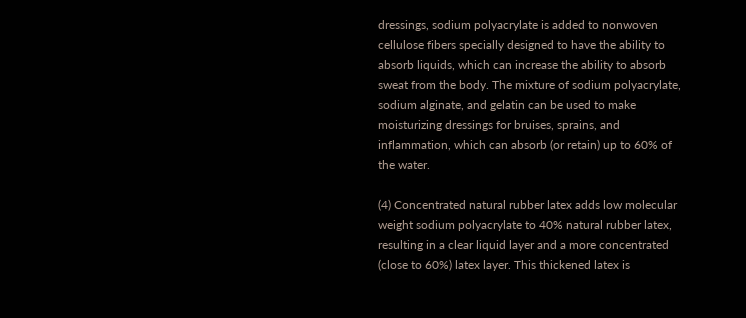dressings, sodium polyacrylate is added to nonwoven cellulose fibers specially designed to have the ability to absorb liquids, which can increase the ability to absorb sweat from the body. The mixture of sodium polyacrylate, sodium alginate, and gelatin can be used to make moisturizing dressings for bruises, sprains, and inflammation, which can absorb (or retain) up to 60% of the water.

(4) Concentrated natural rubber latex adds low molecular weight sodium polyacrylate to 40% natural rubber latex, resulting in a clear liquid layer and a more concentrated (close to 60%) latex layer. This thickened latex is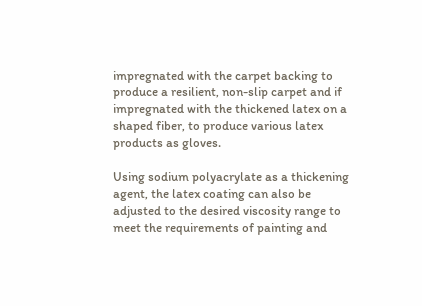impregnated with the carpet backing to produce a resilient, non-slip carpet and if impregnated with the thickened latex on a shaped fiber, to produce various latex products as gloves.

Using sodium polyacrylate as a thickening agent, the latex coating can also be adjusted to the desired viscosity range to meet the requirements of painting and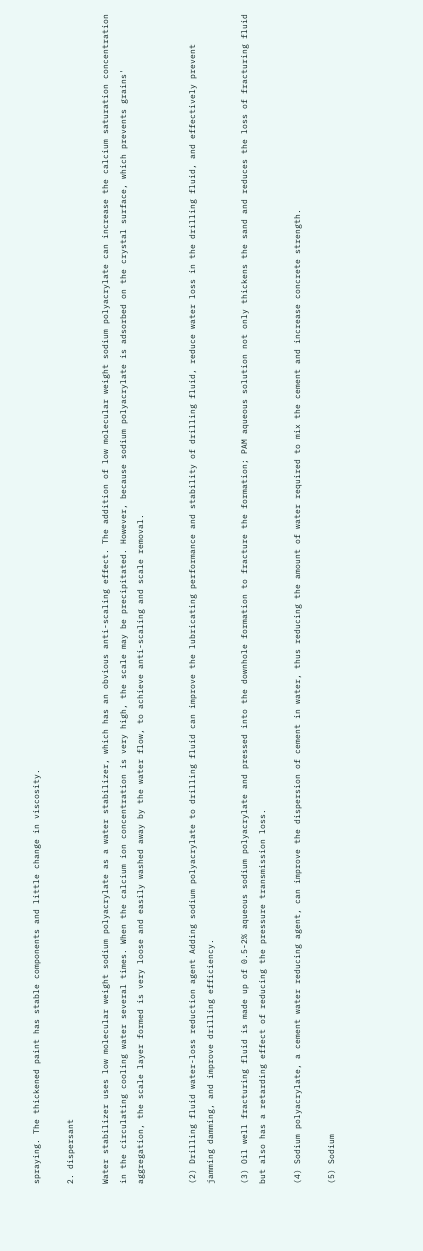spraying. The thickened paint has stable components and little change in viscosity.

2. dispersant

Water stabilizer uses low molecular weight sodium polyacrylate as a water stabilizer, which has an obvious anti-scaling effect. The addition of low molecular weight sodium polyacrylate can increase the calcium saturation concentration in the circulating cooling water several times. When the calcium ion concentration is very high, the scale may be precipitated. However, because sodium polyacrylate is adsorbed on the crystal surface, which prevents grains' aggregation, the scale layer formed is very loose and easily washed away by the water flow, to achieve anti-scaling and scale removal.


(2) Drilling fluid water-loss reduction agent Adding sodium polyacrylate to drilling fluid can improve the lubricating performance and stability of drilling fluid, reduce water loss in the drilling fluid, and effectively prevent jamming damming, and improve drilling efficiency.

(3) Oil well fracturing fluid is made up of 0.5-2% aqueous sodium polyacrylate and pressed into the downhole formation to fracture the formation; PAM aqueous solution not only thickens the sand and reduces the loss of fracturing fluid but also has a retarding effect of reducing the pressure transmission loss.

(4) Sodium polyacrylate, a cement water reducing agent, can improve the dispersion of cement in water, thus reducing the amount of water required to mix the cement and increase concrete strength.

(5) Sodium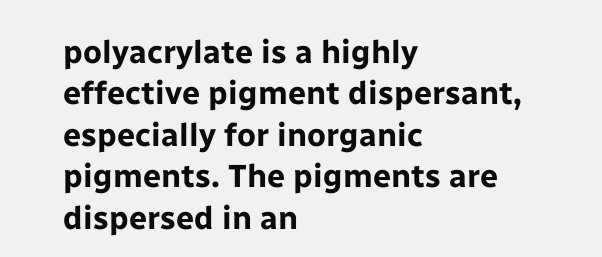polyacrylate is a highly effective pigment dispersant, especially for inorganic pigments. The pigments are dispersed in an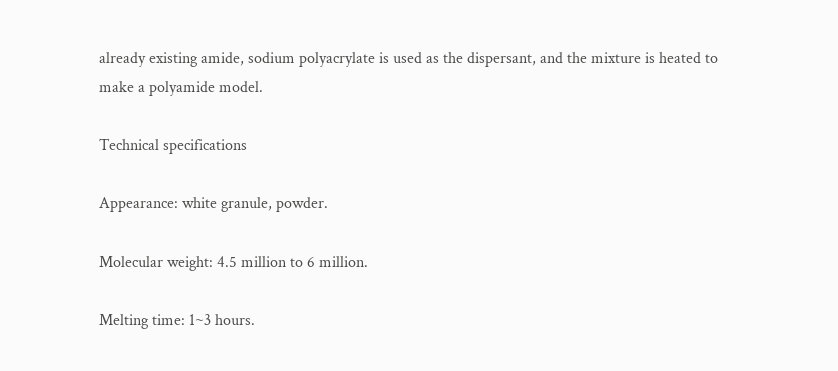already existing amide, sodium polyacrylate is used as the dispersant, and the mixture is heated to make a polyamide model.

Technical specifications

Appearance: white granule, powder.

Molecular weight: 4.5 million to 6 million.

Melting time: 1~3 hours.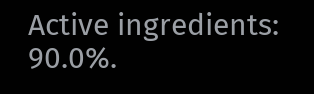Active ingredients: 90.0%.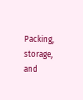Packing, storage, and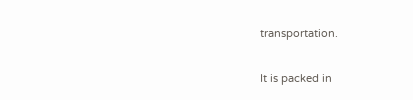transportation.

It is packed in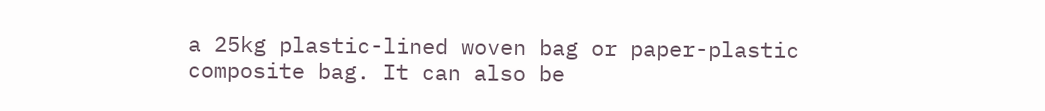a 25kg plastic-lined woven bag or paper-plastic composite bag. It can also be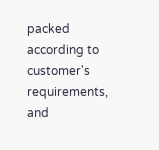packed according to customer's requirements, and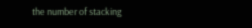the number of stacking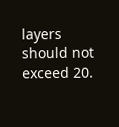layers should not exceed 20.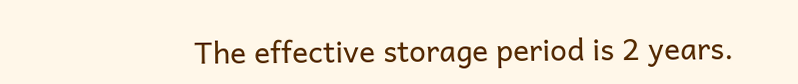The effective storage period is 2 years.